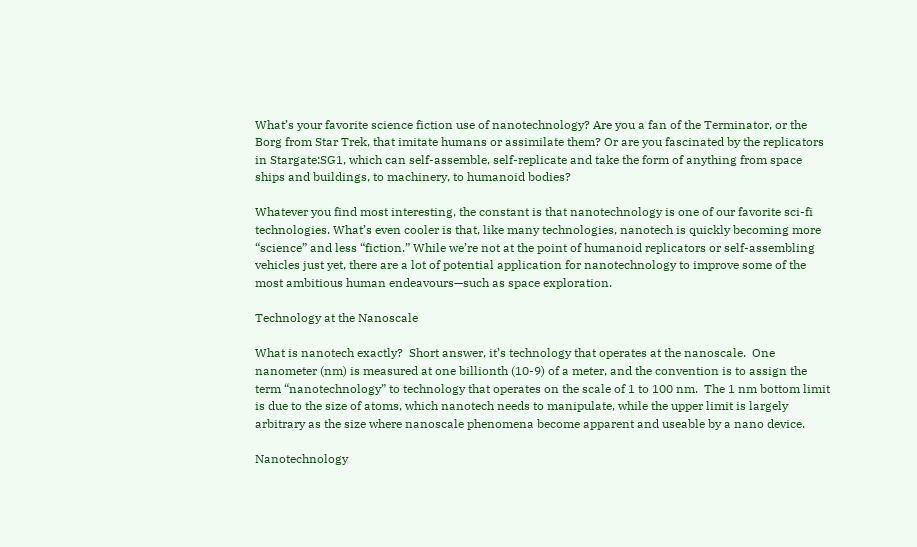What’s your favorite science fiction use of nanotechnology? Are you a fan of the Terminator, or the Borg from Star Trek, that imitate humans or assimilate them? Or are you fascinated by the replicators in Stargate:SG1, which can self-assemble, self-replicate and take the form of anything from space ships and buildings, to machinery, to humanoid bodies?

Whatever you find most interesting, the constant is that nanotechnology is one of our favorite sci-fi technologies. What’s even cooler is that, like many technologies, nanotech is quickly becoming more “science” and less “fiction.” While we’re not at the point of humanoid replicators or self-assembling vehicles just yet, there are a lot of potential application for nanotechnology to improve some of the most ambitious human endeavours—such as space exploration.

Technology at the Nanoscale

What is nanotech exactly?  Short answer, it’s technology that operates at the nanoscale.  One nanometer (nm) is measured at one billionth (10-9) of a meter, and the convention is to assign the term “nanotechnology” to technology that operates on the scale of 1 to 100 nm.  The 1 nm bottom limit is due to the size of atoms, which nanotech needs to manipulate, while the upper limit is largely arbitrary as the size where nanoscale phenomena become apparent and useable by a nano device.

Nanotechnology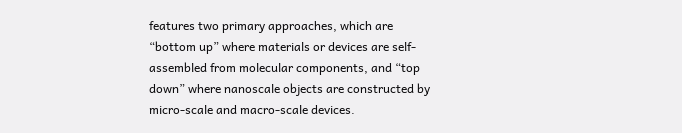features two primary approaches, which are “bottom up” where materials or devices are self-assembled from molecular components, and “top down” where nanoscale objects are constructed by micro-scale and macro-scale devices.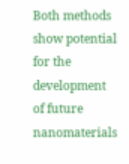Both methods show potential for the development of future nanomaterials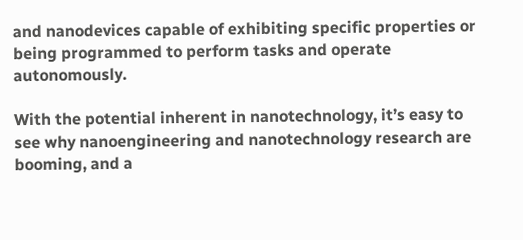and nanodevices capable of exhibiting specific properties or being programmed to perform tasks and operate autonomously.

With the potential inherent in nanotechnology, it’s easy to see why nanoengineering and nanotechnology research are booming, and a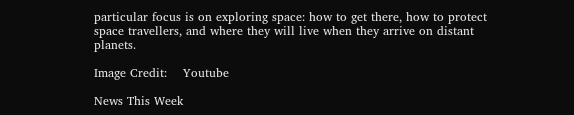particular focus is on exploring space: how to get there, how to protect space travellers, and where they will live when they arrive on distant planets.

Image Credit:    Youtube

News This Week